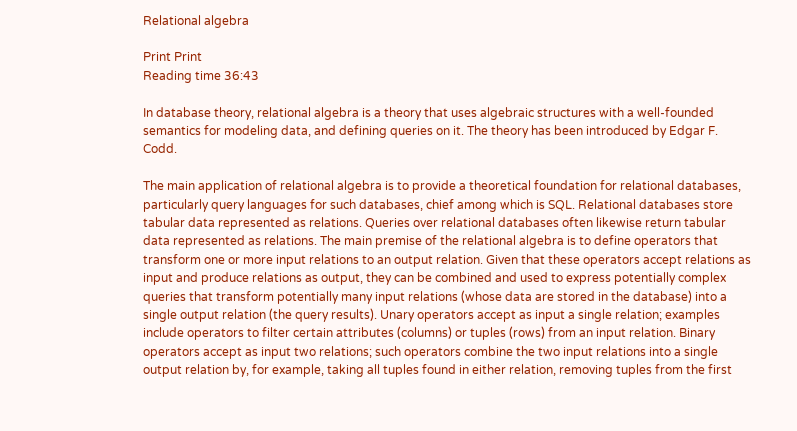Relational algebra

Print Print
Reading time 36:43

In database theory, relational algebra is a theory that uses algebraic structures with a well-founded semantics for modeling data, and defining queries on it. The theory has been introduced by Edgar F. Codd.

The main application of relational algebra is to provide a theoretical foundation for relational databases, particularly query languages for such databases, chief among which is SQL. Relational databases store tabular data represented as relations. Queries over relational databases often likewise return tabular data represented as relations. The main premise of the relational algebra is to define operators that transform one or more input relations to an output relation. Given that these operators accept relations as input and produce relations as output, they can be combined and used to express potentially complex queries that transform potentially many input relations (whose data are stored in the database) into a single output relation (the query results). Unary operators accept as input a single relation; examples include operators to filter certain attributes (columns) or tuples (rows) from an input relation. Binary operators accept as input two relations; such operators combine the two input relations into a single output relation by, for example, taking all tuples found in either relation, removing tuples from the first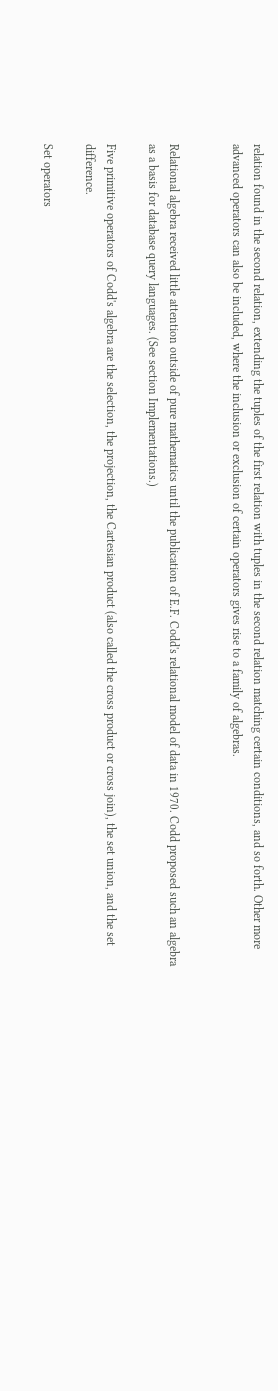relation found in the second relation, extending the tuples of the first relation with tuples in the second relation matching certain conditions, and so forth. Other more advanced operators can also be included, where the inclusion or exclusion of certain operators gives rise to a family of algebras.


Relational algebra received little attention outside of pure mathematics until the publication of E.F. Codd's relational model of data in 1970. Codd proposed such an algebra as a basis for database query languages. (See section Implementations.)

Five primitive operators of Codd's algebra are the selection, the projection, the Cartesian product (also called the cross product or cross join), the set union, and the set difference.

Set operators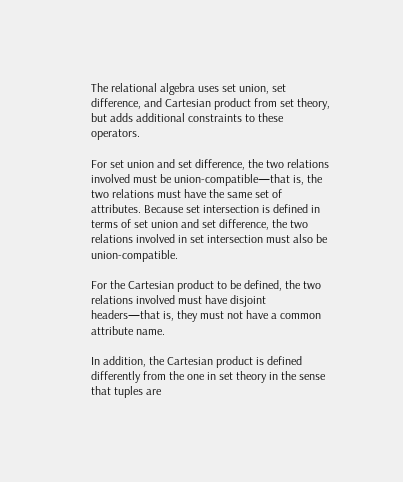The relational algebra uses set union, set difference, and Cartesian product from set theory, but adds additional constraints to these operators.

For set union and set difference, the two relations involved must be union-compatible—that is, the two relations must have the same set of attributes. Because set intersection is defined in terms of set union and set difference, the two relations involved in set intersection must also be union-compatible.

For the Cartesian product to be defined, the two relations involved must have disjoint headers—that is, they must not have a common attribute name.

In addition, the Cartesian product is defined differently from the one in set theory in the sense that tuples are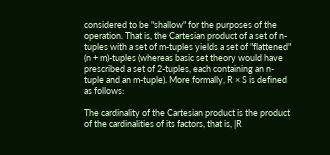considered to be "shallow" for the purposes of the operation. That is, the Cartesian product of a set of n-tuples with a set of m-tuples yields a set of "flattened" (n + m)-tuples (whereas basic set theory would have prescribed a set of 2-tuples, each containing an n-tuple and an m-tuple). More formally, R × S is defined as follows:

The cardinality of the Cartesian product is the product of the cardinalities of its factors, that is, |R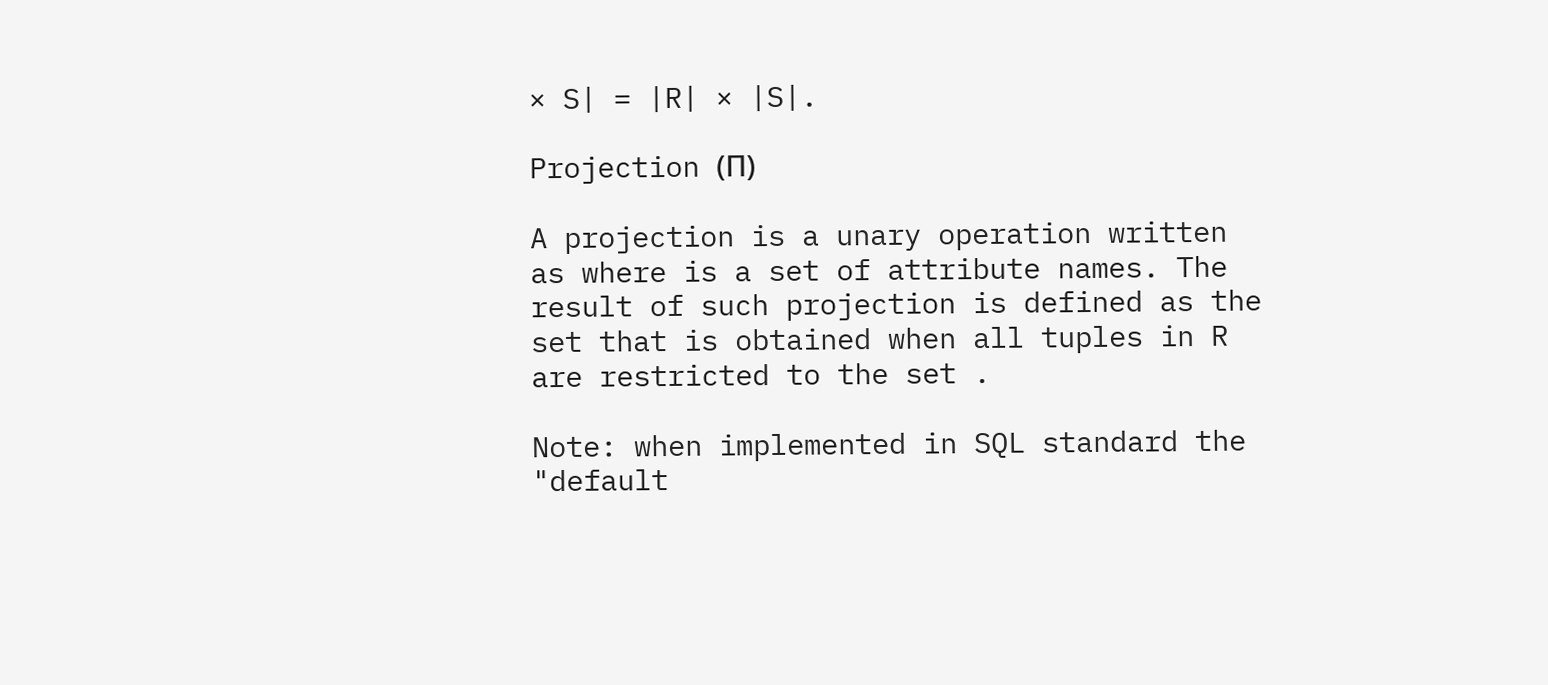× S| = |R| × |S|.

Projection (Π)

A projection is a unary operation written as where is a set of attribute names. The result of such projection is defined as the set that is obtained when all tuples in R are restricted to the set .

Note: when implemented in SQL standard the "default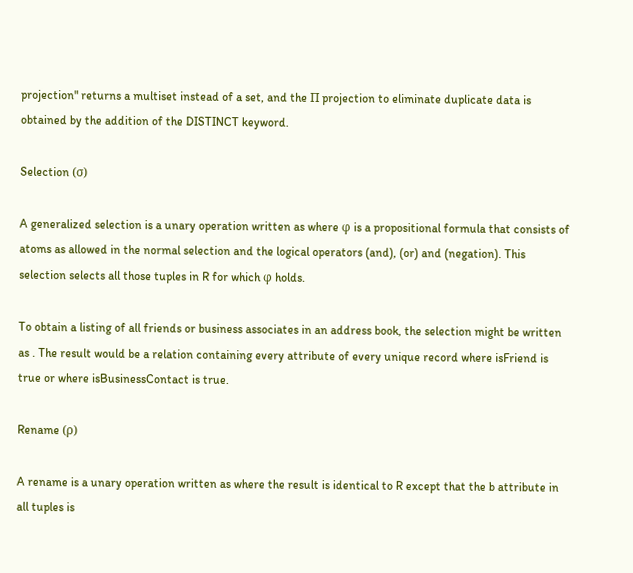projection" returns a multiset instead of a set, and the Π projection to eliminate duplicate data is obtained by the addition of the DISTINCT keyword.

Selection (σ)

A generalized selection is a unary operation written as where φ is a propositional formula that consists of atoms as allowed in the normal selection and the logical operators (and), (or) and (negation). This selection selects all those tuples in R for which φ holds.

To obtain a listing of all friends or business associates in an address book, the selection might be written as . The result would be a relation containing every attribute of every unique record where isFriend is true or where isBusinessContact is true.

Rename (ρ)

A rename is a unary operation written as where the result is identical to R except that the b attribute in all tuples is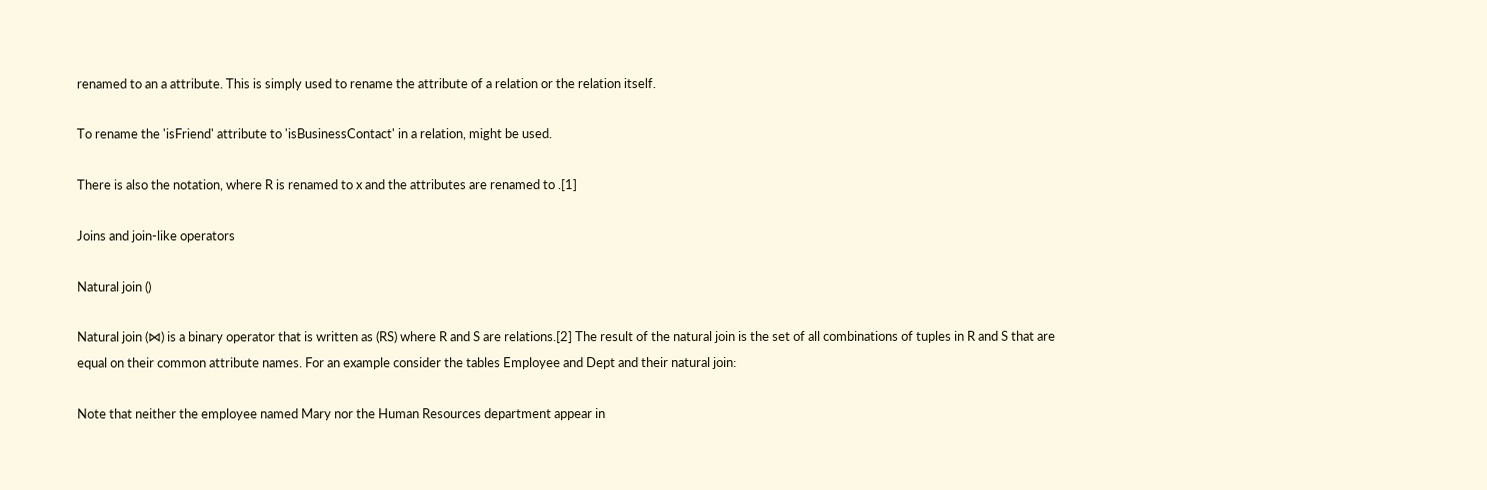renamed to an a attribute. This is simply used to rename the attribute of a relation or the relation itself.

To rename the 'isFriend' attribute to 'isBusinessContact' in a relation, might be used.

There is also the notation, where R is renamed to x and the attributes are renamed to .[1]

Joins and join-like operators

Natural join ()

Natural join (⋈) is a binary operator that is written as (RS) where R and S are relations.[2] The result of the natural join is the set of all combinations of tuples in R and S that are equal on their common attribute names. For an example consider the tables Employee and Dept and their natural join:

Note that neither the employee named Mary nor the Human Resources department appear in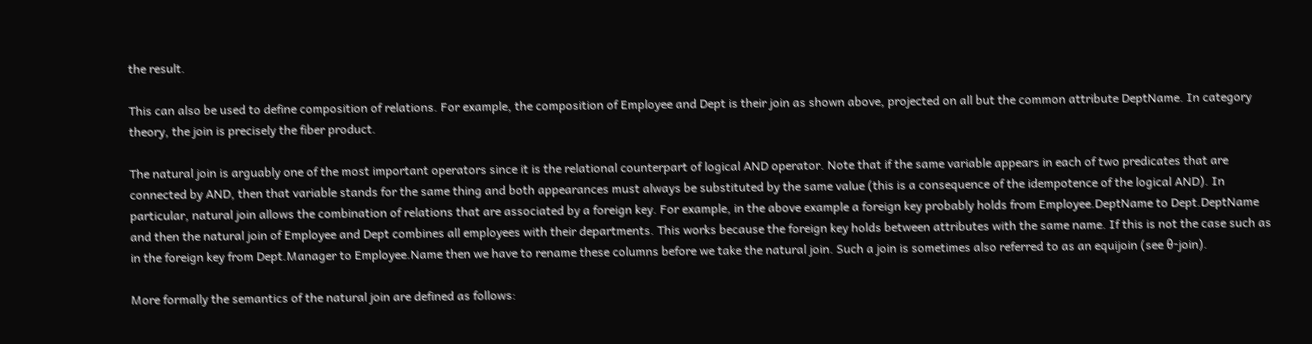the result.

This can also be used to define composition of relations. For example, the composition of Employee and Dept is their join as shown above, projected on all but the common attribute DeptName. In category theory, the join is precisely the fiber product.

The natural join is arguably one of the most important operators since it is the relational counterpart of logical AND operator. Note that if the same variable appears in each of two predicates that are connected by AND, then that variable stands for the same thing and both appearances must always be substituted by the same value (this is a consequence of the idempotence of the logical AND). In particular, natural join allows the combination of relations that are associated by a foreign key. For example, in the above example a foreign key probably holds from Employee.DeptName to Dept.DeptName and then the natural join of Employee and Dept combines all employees with their departments. This works because the foreign key holds between attributes with the same name. If this is not the case such as in the foreign key from Dept.Manager to Employee.Name then we have to rename these columns before we take the natural join. Such a join is sometimes also referred to as an equijoin (see θ-join).

More formally the semantics of the natural join are defined as follows: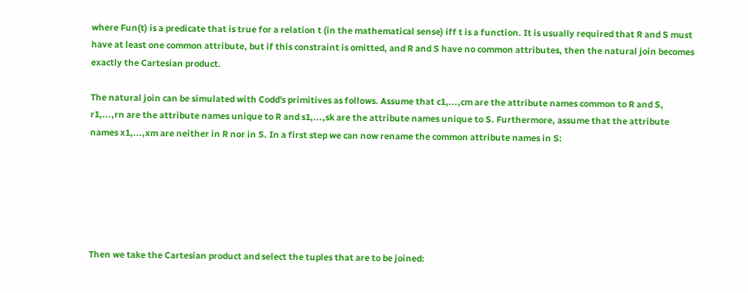where Fun(t) is a predicate that is true for a relation t (in the mathematical sense) iff t is a function. It is usually required that R and S must have at least one common attribute, but if this constraint is omitted, and R and S have no common attributes, then the natural join becomes exactly the Cartesian product.

The natural join can be simulated with Codd's primitives as follows. Assume that c1,...,cm are the attribute names common to R and S, r1,...,rn are the attribute names unique to R and s1,...,sk are the attribute names unique to S. Furthermore, assume that the attribute names x1,...,xm are neither in R nor in S. In a first step we can now rename the common attribute names in S:






Then we take the Cartesian product and select the tuples that are to be joined: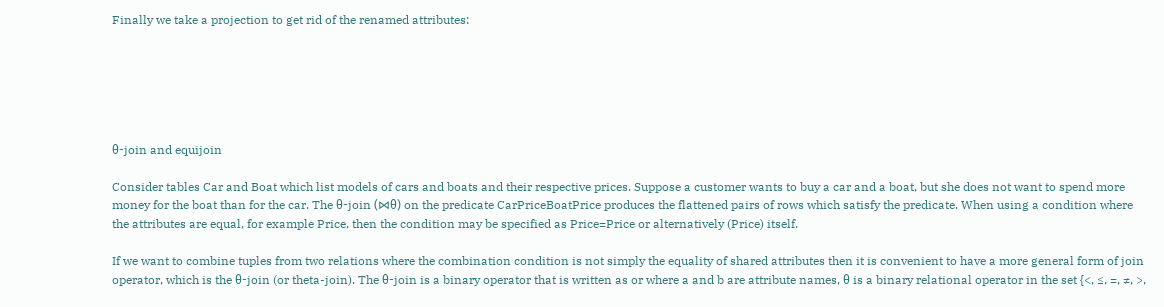Finally we take a projection to get rid of the renamed attributes:






θ-join and equijoin

Consider tables Car and Boat which list models of cars and boats and their respective prices. Suppose a customer wants to buy a car and a boat, but she does not want to spend more money for the boat than for the car. The θ-join (⋈θ) on the predicate CarPriceBoatPrice produces the flattened pairs of rows which satisfy the predicate. When using a condition where the attributes are equal, for example Price, then the condition may be specified as Price=Price or alternatively (Price) itself.

If we want to combine tuples from two relations where the combination condition is not simply the equality of shared attributes then it is convenient to have a more general form of join operator, which is the θ-join (or theta-join). The θ-join is a binary operator that is written as or where a and b are attribute names, θ is a binary relational operator in the set {<, ≤, =, ≠, >,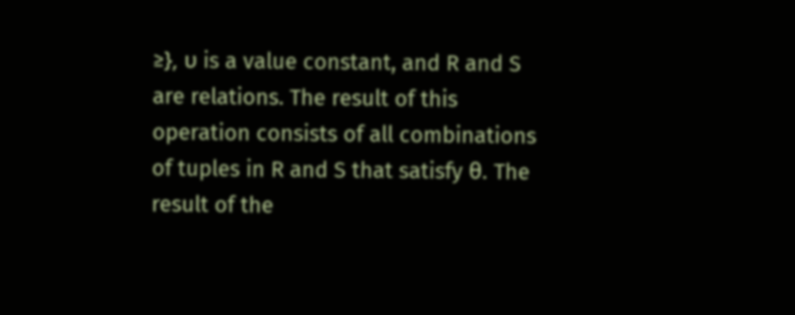≥}, υ is a value constant, and R and S are relations. The result of this operation consists of all combinations of tuples in R and S that satisfy θ. The result of the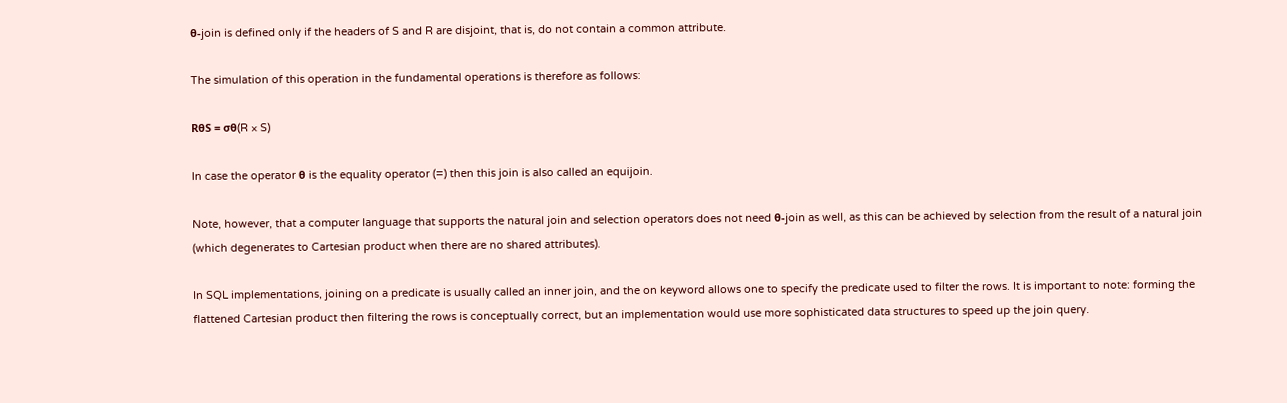θ-join is defined only if the headers of S and R are disjoint, that is, do not contain a common attribute.

The simulation of this operation in the fundamental operations is therefore as follows:

RθS = σθ(R × S)

In case the operator θ is the equality operator (=) then this join is also called an equijoin.

Note, however, that a computer language that supports the natural join and selection operators does not need θ-join as well, as this can be achieved by selection from the result of a natural join (which degenerates to Cartesian product when there are no shared attributes).

In SQL implementations, joining on a predicate is usually called an inner join, and the on keyword allows one to specify the predicate used to filter the rows. It is important to note: forming the flattened Cartesian product then filtering the rows is conceptually correct, but an implementation would use more sophisticated data structures to speed up the join query.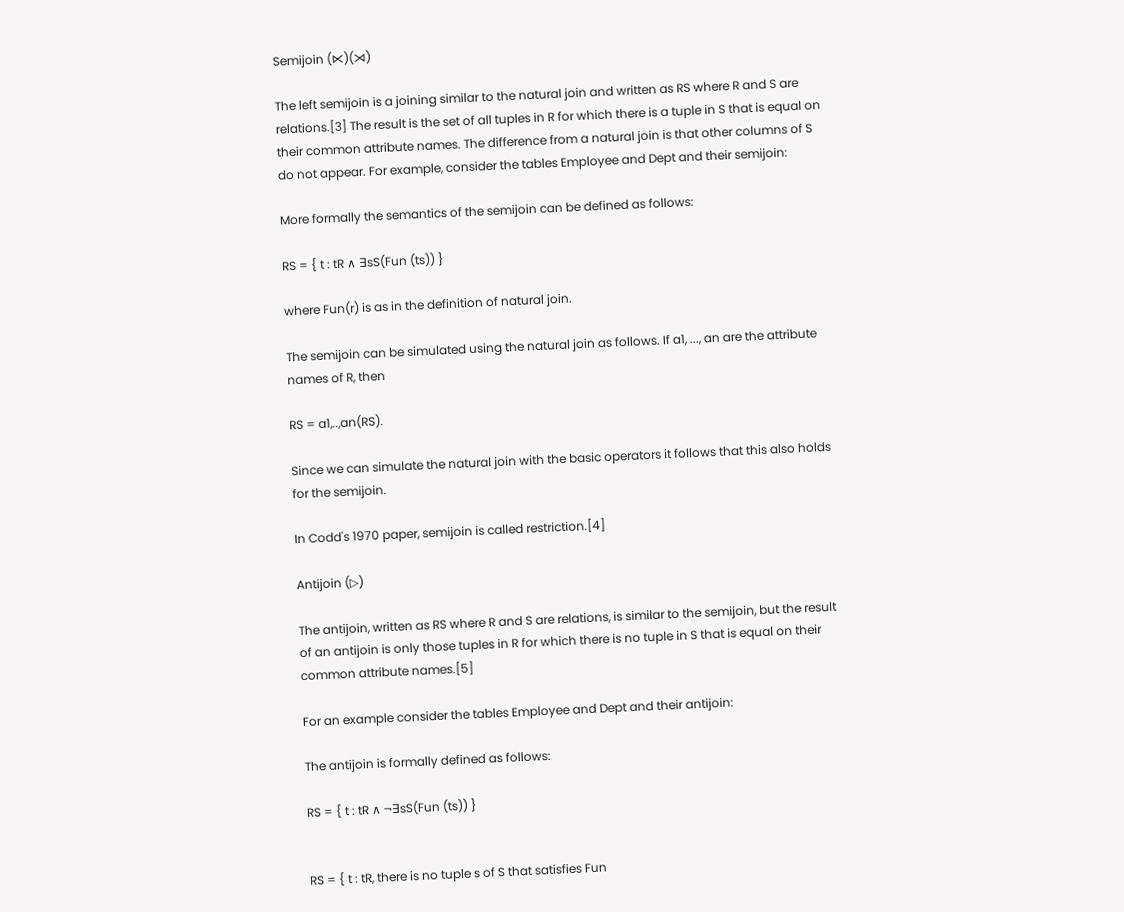Semijoin (⋉)(⋊)

The left semijoin is a joining similar to the natural join and written as RS where R and S are relations.[3] The result is the set of all tuples in R for which there is a tuple in S that is equal on their common attribute names. The difference from a natural join is that other columns of S do not appear. For example, consider the tables Employee and Dept and their semijoin:

More formally the semantics of the semijoin can be defined as follows:

RS = { t : tR ∧ ∃sS(Fun (ts)) }

where Fun(r) is as in the definition of natural join.

The semijoin can be simulated using the natural join as follows. If a1, ..., an are the attribute names of R, then

RS = a1,..,an(RS).

Since we can simulate the natural join with the basic operators it follows that this also holds for the semijoin.

In Codd's 1970 paper, semijoin is called restriction.[4]

Antijoin (▷)

The antijoin, written as RS where R and S are relations, is similar to the semijoin, but the result of an antijoin is only those tuples in R for which there is no tuple in S that is equal on their common attribute names.[5]

For an example consider the tables Employee and Dept and their antijoin:

The antijoin is formally defined as follows:

RS = { t : tR ∧ ¬∃sS(Fun (ts)) }


RS = { t : tR, there is no tuple s of S that satisfies Fun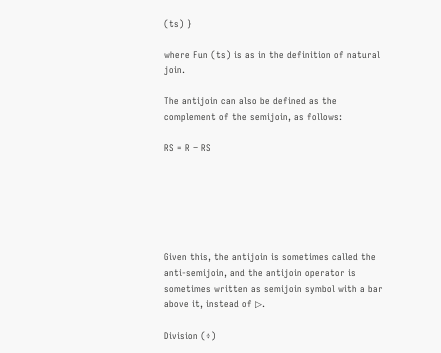(ts) }

where Fun (ts) is as in the definition of natural join.

The antijoin can also be defined as the complement of the semijoin, as follows:

RS = R − RS






Given this, the antijoin is sometimes called the anti-semijoin, and the antijoin operator is sometimes written as semijoin symbol with a bar above it, instead of ▷.

Division (÷)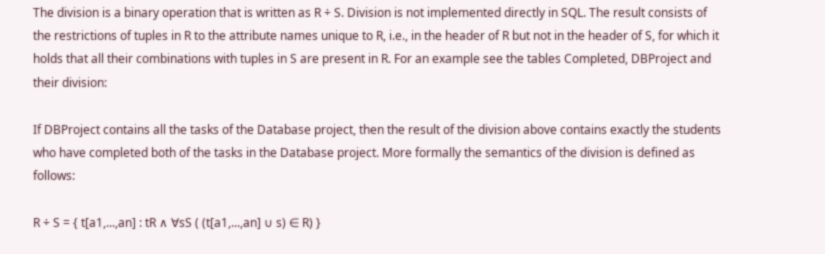The division is a binary operation that is written as R ÷ S. Division is not implemented directly in SQL. The result consists of the restrictions of tuples in R to the attribute names unique to R, i.e., in the header of R but not in the header of S, for which it holds that all their combinations with tuples in S are present in R. For an example see the tables Completed, DBProject and their division:

If DBProject contains all the tasks of the Database project, then the result of the division above contains exactly the students who have completed both of the tasks in the Database project. More formally the semantics of the division is defined as follows:

R ÷ S = { t[a1,...,an] : tR ∧ ∀sS ( (t[a1,...,an] ∪ s) ∈ R) }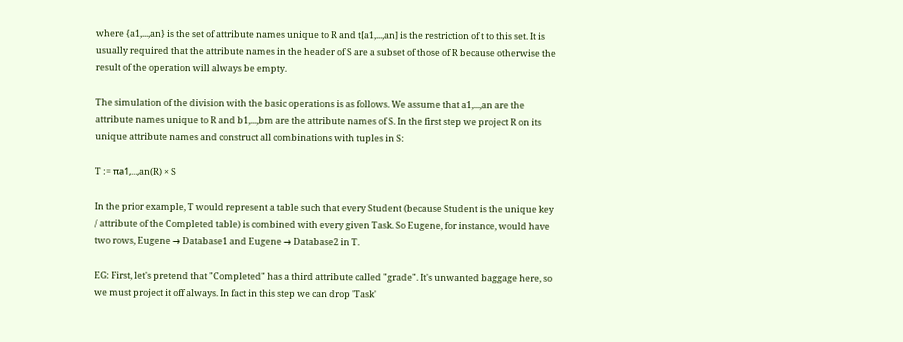where {a1,...,an} is the set of attribute names unique to R and t[a1,...,an] is the restriction of t to this set. It is usually required that the attribute names in the header of S are a subset of those of R because otherwise the result of the operation will always be empty.

The simulation of the division with the basic operations is as follows. We assume that a1,...,an are the attribute names unique to R and b1,...,bm are the attribute names of S. In the first step we project R on its unique attribute names and construct all combinations with tuples in S:

T := πa1,...,an(R) × S

In the prior example, T would represent a table such that every Student (because Student is the unique key / attribute of the Completed table) is combined with every given Task. So Eugene, for instance, would have two rows, Eugene → Database1 and Eugene → Database2 in T.

EG: First, let's pretend that "Completed" has a third attribute called "grade". It's unwanted baggage here, so we must project it off always. In fact in this step we can drop 'Task'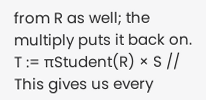from R as well; the multiply puts it back on.
T := πStudent(R) × S // This gives us every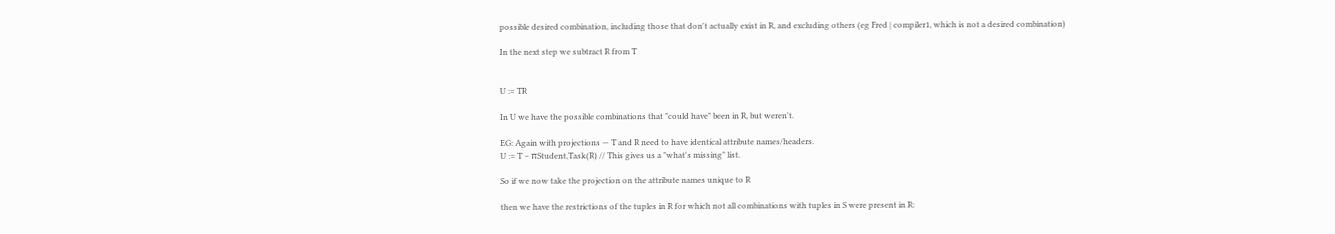possible desired combination, including those that don't actually exist in R, and excluding others (eg Fred | compiler1, which is not a desired combination)

In the next step we subtract R from T


U := TR

In U we have the possible combinations that "could have" been in R, but weren't.

EG: Again with projections — T and R need to have identical attribute names/headers.
U := T − πStudent,Task(R) // This gives us a "what's missing" list.

So if we now take the projection on the attribute names unique to R

then we have the restrictions of the tuples in R for which not all combinations with tuples in S were present in R: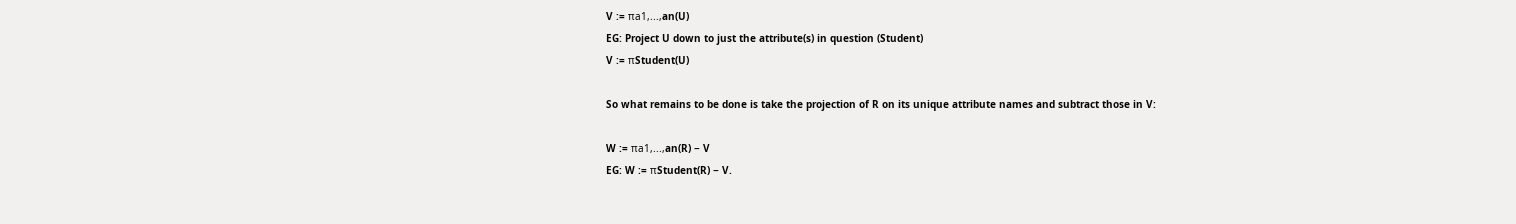V := πa1,...,an(U)
EG: Project U down to just the attribute(s) in question (Student)
V := πStudent(U)

So what remains to be done is take the projection of R on its unique attribute names and subtract those in V:

W := πa1,...,an(R) − V
EG: W := πStudent(R) − V.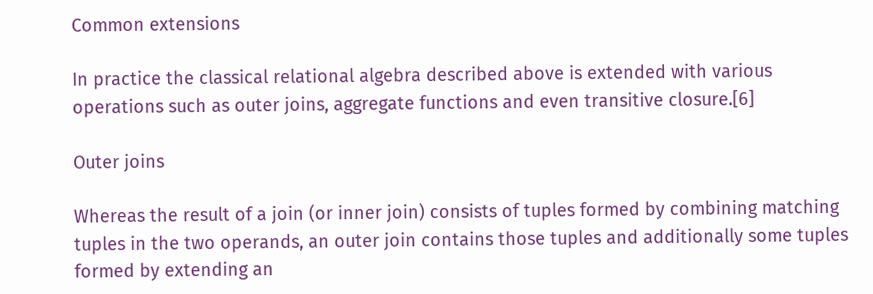Common extensions

In practice the classical relational algebra described above is extended with various operations such as outer joins, aggregate functions and even transitive closure.[6]

Outer joins

Whereas the result of a join (or inner join) consists of tuples formed by combining matching tuples in the two operands, an outer join contains those tuples and additionally some tuples formed by extending an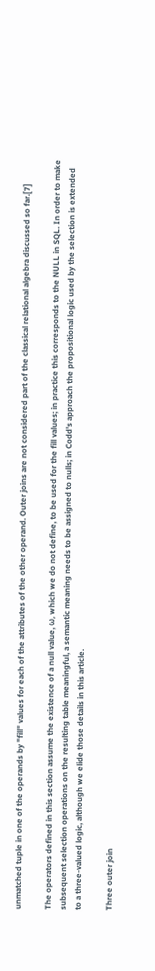unmatched tuple in one of the operands by "fill" values for each of the attributes of the other operand. Outer joins are not considered part of the classical relational algebra discussed so far.[7]

The operators defined in this section assume the existence of a null value, ω, which we do not define, to be used for the fill values; in practice this corresponds to the NULL in SQL. In order to make subsequent selection operations on the resulting table meaningful, a semantic meaning needs to be assigned to nulls; in Codd's approach the propositional logic used by the selection is extended to a three-valued logic, although we elide those details in this article.

Three outer join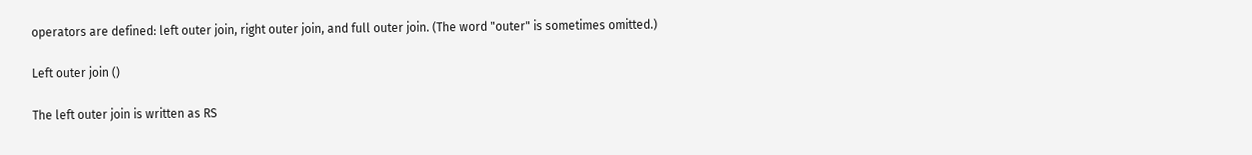operators are defined: left outer join, right outer join, and full outer join. (The word "outer" is sometimes omitted.)

Left outer join ()

The left outer join is written as RS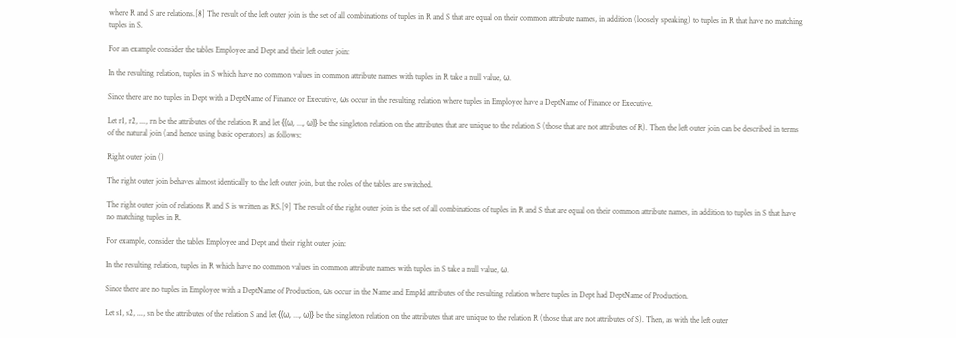where R and S are relations.[8] The result of the left outer join is the set of all combinations of tuples in R and S that are equal on their common attribute names, in addition (loosely speaking) to tuples in R that have no matching tuples in S.

For an example consider the tables Employee and Dept and their left outer join:

In the resulting relation, tuples in S which have no common values in common attribute names with tuples in R take a null value, ω.

Since there are no tuples in Dept with a DeptName of Finance or Executive, ωs occur in the resulting relation where tuples in Employee have a DeptName of Finance or Executive.

Let r1, r2, ..., rn be the attributes of the relation R and let {(ω, ..., ω)} be the singleton relation on the attributes that are unique to the relation S (those that are not attributes of R). Then the left outer join can be described in terms of the natural join (and hence using basic operators) as follows:

Right outer join ()

The right outer join behaves almost identically to the left outer join, but the roles of the tables are switched.

The right outer join of relations R and S is written as RS.[9] The result of the right outer join is the set of all combinations of tuples in R and S that are equal on their common attribute names, in addition to tuples in S that have no matching tuples in R.

For example, consider the tables Employee and Dept and their right outer join:

In the resulting relation, tuples in R which have no common values in common attribute names with tuples in S take a null value, ω.

Since there are no tuples in Employee with a DeptName of Production, ωs occur in the Name and EmpId attributes of the resulting relation where tuples in Dept had DeptName of Production.

Let s1, s2, ..., sn be the attributes of the relation S and let {(ω, ..., ω)} be the singleton relation on the attributes that are unique to the relation R (those that are not attributes of S). Then, as with the left outer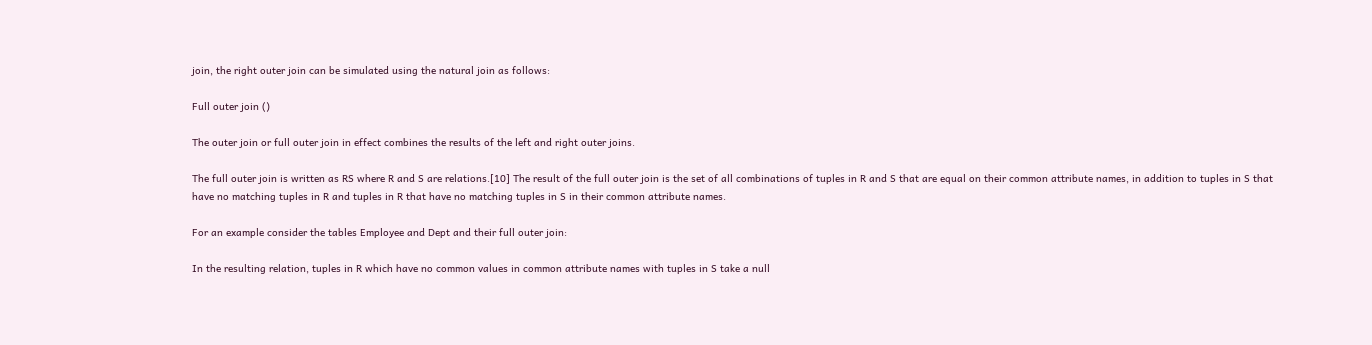join, the right outer join can be simulated using the natural join as follows:

Full outer join ()

The outer join or full outer join in effect combines the results of the left and right outer joins.

The full outer join is written as RS where R and S are relations.[10] The result of the full outer join is the set of all combinations of tuples in R and S that are equal on their common attribute names, in addition to tuples in S that have no matching tuples in R and tuples in R that have no matching tuples in S in their common attribute names.

For an example consider the tables Employee and Dept and their full outer join:

In the resulting relation, tuples in R which have no common values in common attribute names with tuples in S take a null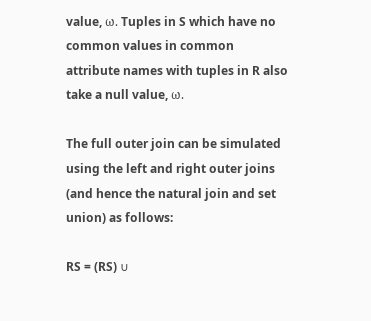value, ω. Tuples in S which have no common values in common attribute names with tuples in R also take a null value, ω.

The full outer join can be simulated using the left and right outer joins (and hence the natural join and set union) as follows:

RS = (RS) ∪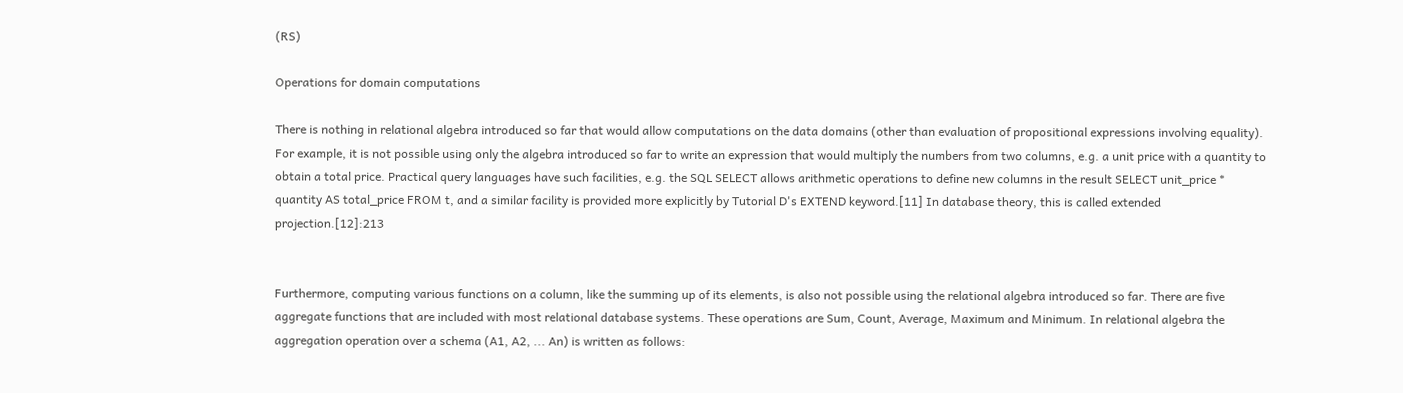(RS)

Operations for domain computations

There is nothing in relational algebra introduced so far that would allow computations on the data domains (other than evaluation of propositional expressions involving equality). For example, it is not possible using only the algebra introduced so far to write an expression that would multiply the numbers from two columns, e.g. a unit price with a quantity to obtain a total price. Practical query languages have such facilities, e.g. the SQL SELECT allows arithmetic operations to define new columns in the result SELECT unit_price * quantity AS total_price FROM t, and a similar facility is provided more explicitly by Tutorial D's EXTEND keyword.[11] In database theory, this is called extended projection.[12]:213


Furthermore, computing various functions on a column, like the summing up of its elements, is also not possible using the relational algebra introduced so far. There are five aggregate functions that are included with most relational database systems. These operations are Sum, Count, Average, Maximum and Minimum. In relational algebra the aggregation operation over a schema (A1, A2, ... An) is written as follows: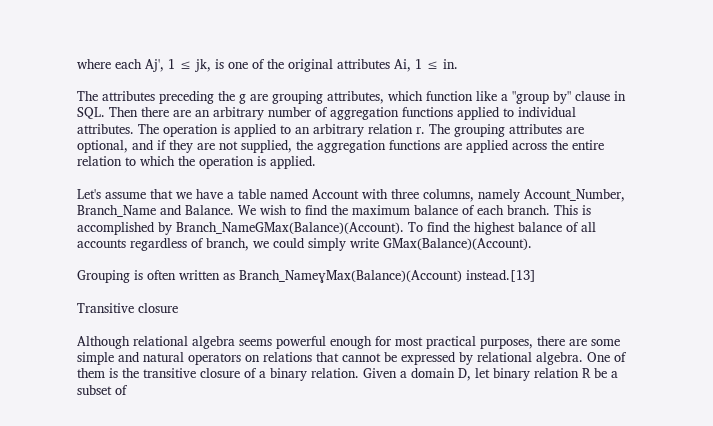where each Aj', 1 ≤ jk, is one of the original attributes Ai, 1 ≤ in.

The attributes preceding the g are grouping attributes, which function like a "group by" clause in SQL. Then there are an arbitrary number of aggregation functions applied to individual attributes. The operation is applied to an arbitrary relation r. The grouping attributes are optional, and if they are not supplied, the aggregation functions are applied across the entire relation to which the operation is applied.

Let's assume that we have a table named Account with three columns, namely Account_Number, Branch_Name and Balance. We wish to find the maximum balance of each branch. This is accomplished by Branch_NameGMax(Balance)(Account). To find the highest balance of all accounts regardless of branch, we could simply write GMax(Balance)(Account).

Grouping is often written as Branch_NameɣMax(Balance)(Account) instead.[13]

Transitive closure

Although relational algebra seems powerful enough for most practical purposes, there are some simple and natural operators on relations that cannot be expressed by relational algebra. One of them is the transitive closure of a binary relation. Given a domain D, let binary relation R be a subset of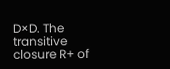D×D. The transitive closure R+ of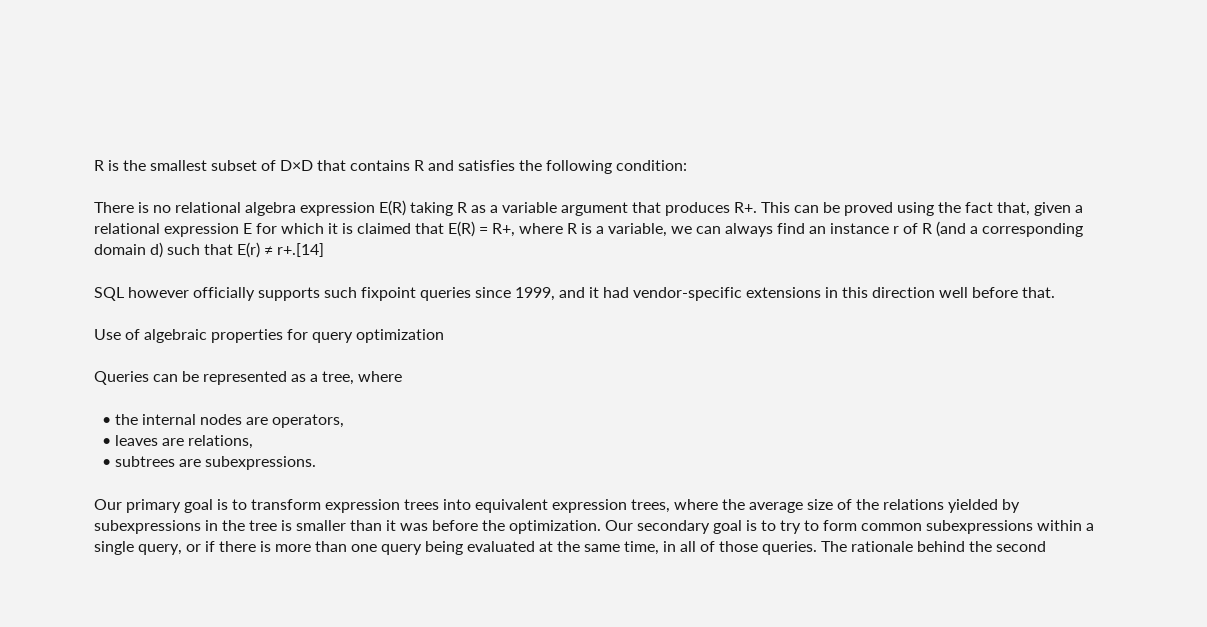R is the smallest subset of D×D that contains R and satisfies the following condition:

There is no relational algebra expression E(R) taking R as a variable argument that produces R+. This can be proved using the fact that, given a relational expression E for which it is claimed that E(R) = R+, where R is a variable, we can always find an instance r of R (and a corresponding domain d) such that E(r) ≠ r+.[14]

SQL however officially supports such fixpoint queries since 1999, and it had vendor-specific extensions in this direction well before that.

Use of algebraic properties for query optimization

Queries can be represented as a tree, where

  • the internal nodes are operators,
  • leaves are relations,
  • subtrees are subexpressions.

Our primary goal is to transform expression trees into equivalent expression trees, where the average size of the relations yielded by subexpressions in the tree is smaller than it was before the optimization. Our secondary goal is to try to form common subexpressions within a single query, or if there is more than one query being evaluated at the same time, in all of those queries. The rationale behind the second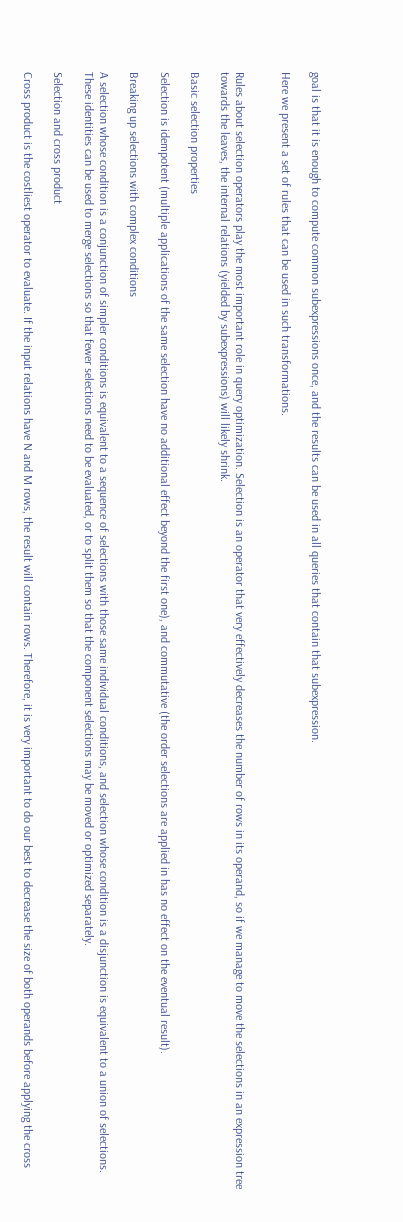goal is that it is enough to compute common subexpressions once, and the results can be used in all queries that contain that subexpression.

Here we present a set of rules that can be used in such transformations.


Rules about selection operators play the most important role in query optimization. Selection is an operator that very effectively decreases the number of rows in its operand, so if we manage to move the selections in an expression tree towards the leaves, the internal relations (yielded by subexpressions) will likely shrink.

Basic selection properties

Selection is idempotent (multiple applications of the same selection have no additional effect beyond the first one), and commutative (the order selections are applied in has no effect on the eventual result).

Breaking up selections with complex conditions

A selection whose condition is a conjunction of simpler conditions is equivalent to a sequence of selections with those same individual conditions, and selection whose condition is a disjunction is equivalent to a union of selections. These identities can be used to merge selections so that fewer selections need to be evaluated, or to split them so that the component selections may be moved or optimized separately.

Selection and cross product

Cross product is the costliest operator to evaluate. If the input relations have N and M rows, the result will contain rows. Therefore, it is very important to do our best to decrease the size of both operands before applying the cross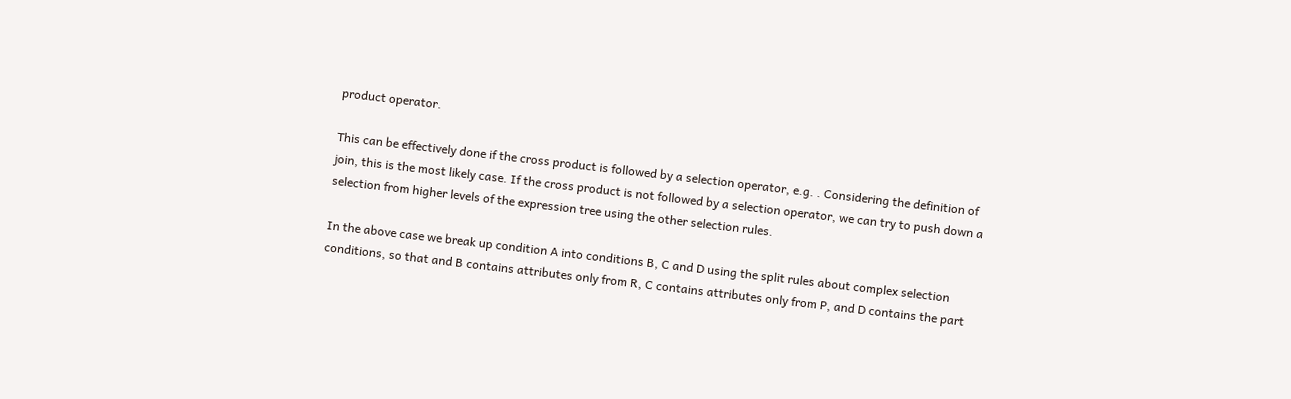product operator.

This can be effectively done if the cross product is followed by a selection operator, e.g. . Considering the definition of join, this is the most likely case. If the cross product is not followed by a selection operator, we can try to push down a selection from higher levels of the expression tree using the other selection rules.

In the above case we break up condition A into conditions B, C and D using the split rules about complex selection conditions, so that and B contains attributes only from R, C contains attributes only from P, and D contains the part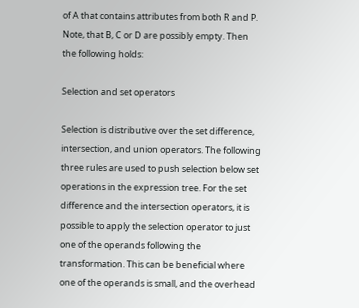of A that contains attributes from both R and P. Note, that B, C or D are possibly empty. Then the following holds:

Selection and set operators

Selection is distributive over the set difference, intersection, and union operators. The following three rules are used to push selection below set operations in the expression tree. For the set difference and the intersection operators, it is possible to apply the selection operator to just one of the operands following the transformation. This can be beneficial where one of the operands is small, and the overhead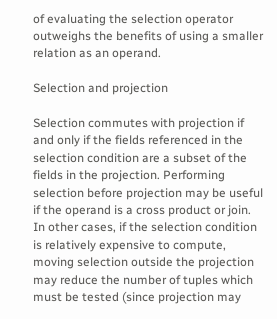of evaluating the selection operator outweighs the benefits of using a smaller relation as an operand.

Selection and projection

Selection commutes with projection if and only if the fields referenced in the selection condition are a subset of the fields in the projection. Performing selection before projection may be useful if the operand is a cross product or join. In other cases, if the selection condition is relatively expensive to compute, moving selection outside the projection may reduce the number of tuples which must be tested (since projection may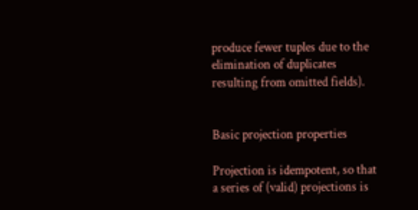produce fewer tuples due to the elimination of duplicates resulting from omitted fields).


Basic projection properties

Projection is idempotent, so that a series of (valid) projections is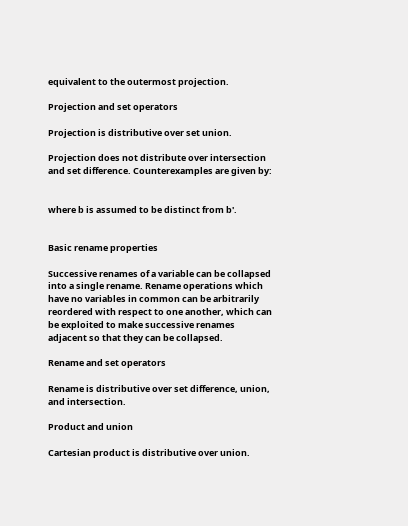equivalent to the outermost projection.

Projection and set operators

Projection is distributive over set union.

Projection does not distribute over intersection and set difference. Counterexamples are given by:


where b is assumed to be distinct from b'.


Basic rename properties

Successive renames of a variable can be collapsed into a single rename. Rename operations which have no variables in common can be arbitrarily reordered with respect to one another, which can be exploited to make successive renames adjacent so that they can be collapsed.

Rename and set operators

Rename is distributive over set difference, union, and intersection.

Product and union

Cartesian product is distributive over union.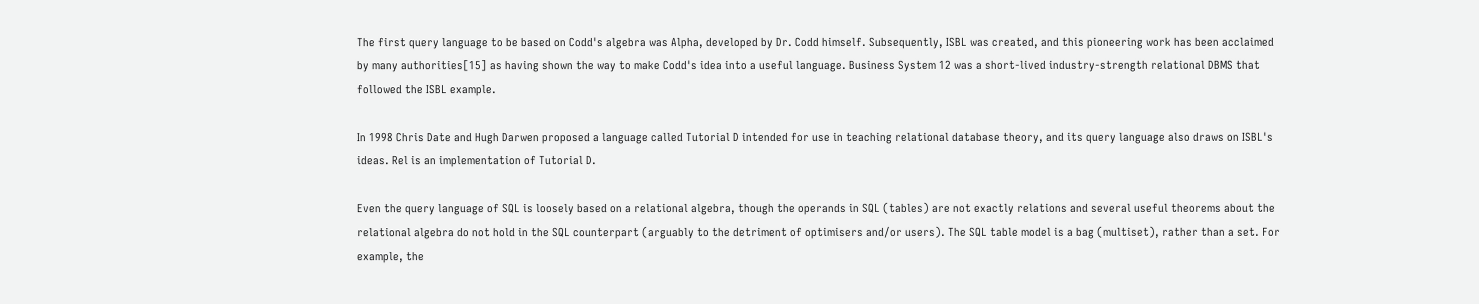The first query language to be based on Codd's algebra was Alpha, developed by Dr. Codd himself. Subsequently, ISBL was created, and this pioneering work has been acclaimed by many authorities[15] as having shown the way to make Codd's idea into a useful language. Business System 12 was a short-lived industry-strength relational DBMS that followed the ISBL example.

In 1998 Chris Date and Hugh Darwen proposed a language called Tutorial D intended for use in teaching relational database theory, and its query language also draws on ISBL's ideas. Rel is an implementation of Tutorial D.

Even the query language of SQL is loosely based on a relational algebra, though the operands in SQL (tables) are not exactly relations and several useful theorems about the relational algebra do not hold in the SQL counterpart (arguably to the detriment of optimisers and/or users). The SQL table model is a bag (multiset), rather than a set. For example, the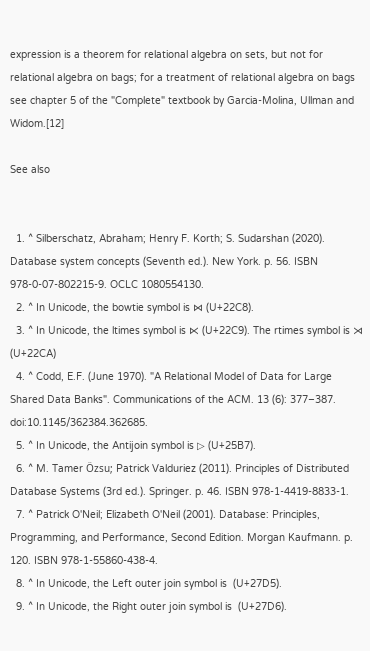expression is a theorem for relational algebra on sets, but not for relational algebra on bags; for a treatment of relational algebra on bags see chapter 5 of the "Complete" textbook by Garcia-Molina, Ullman and Widom.[12]

See also


  1. ^ Silberschatz, Abraham; Henry F. Korth; S. Sudarshan (2020). Database system concepts (Seventh ed.). New York. p. 56. ISBN 978-0-07-802215-9. OCLC 1080554130.
  2. ^ In Unicode, the bowtie symbol is ⋈ (U+22C8).
  3. ^ In Unicode, the ltimes symbol is ⋉ (U+22C9). The rtimes symbol is ⋊ (U+22CA)
  4. ^ Codd, E.F. (June 1970). "A Relational Model of Data for Large Shared Data Banks". Communications of the ACM. 13 (6): 377–387. doi:10.1145/362384.362685.
  5. ^ In Unicode, the Antijoin symbol is ▷ (U+25B7).
  6. ^ M. Tamer Özsu; Patrick Valduriez (2011). Principles of Distributed Database Systems (3rd ed.). Springer. p. 46. ISBN 978-1-4419-8833-1.
  7. ^ Patrick O'Neil; Elizabeth O'Neil (2001). Database: Principles, Programming, and Performance, Second Edition. Morgan Kaufmann. p. 120. ISBN 978-1-55860-438-4.
  8. ^ In Unicode, the Left outer join symbol is  (U+27D5).
  9. ^ In Unicode, the Right outer join symbol is  (U+27D6).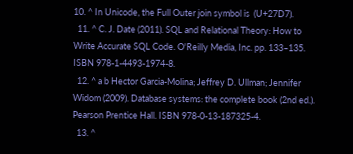10. ^ In Unicode, the Full Outer join symbol is  (U+27D7).
  11. ^ C. J. Date (2011). SQL and Relational Theory: How to Write Accurate SQL Code. O'Reilly Media, Inc. pp. 133–135. ISBN 978-1-4493-1974-8.
  12. ^ a b Hector Garcia-Molina; Jeffrey D. Ullman; Jennifer Widom (2009). Database systems: the complete book (2nd ed.). Pearson Prentice Hall. ISBN 978-0-13-187325-4.
  13. ^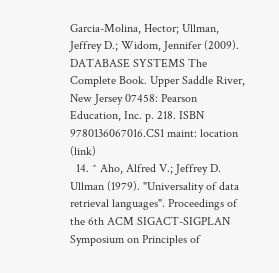Garcia-Molina, Hector; Ullman, Jeffrey D.; Widom, Jennifer (2009). DATABASE SYSTEMS The Complete Book. Upper Saddle River, New Jersey 07458: Pearson Education, Inc. p. 218. ISBN 9780136067016.CS1 maint: location (link)
  14. ^ Aho, Alfred V.; Jeffrey D. Ullman (1979). "Universality of data retrieval languages". Proceedings of the 6th ACM SIGACT-SIGPLAN Symposium on Principles of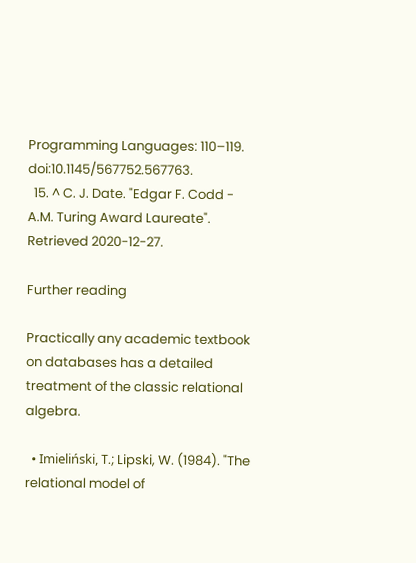Programming Languages: 110–119. doi:10.1145/567752.567763.
  15. ^ C. J. Date. "Edgar F. Codd - A.M. Turing Award Laureate". Retrieved 2020-12-27.

Further reading

Practically any academic textbook on databases has a detailed treatment of the classic relational algebra.

  • Imieliński, T.; Lipski, W. (1984). "The relational model of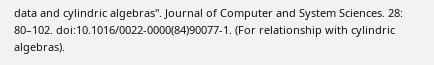data and cylindric algebras". Journal of Computer and System Sciences. 28: 80–102. doi:10.1016/0022-0000(84)90077-1. (For relationship with cylindric algebras).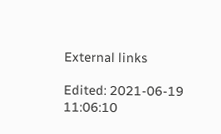External links

Edited: 2021-06-19 11:06:10